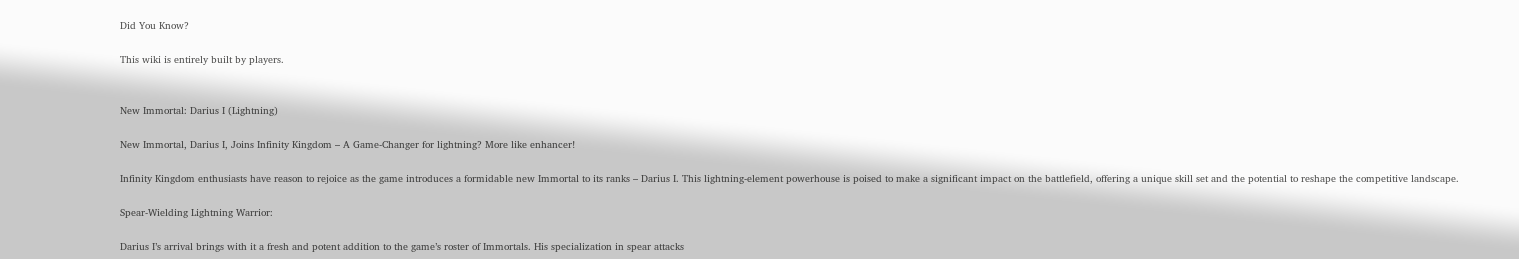Did You Know?

This wiki is entirely built by players.


New Immortal: Darius I (Lightning)

New Immortal, Darius I, Joins Infinity Kingdom – A Game-Changer for lightning? More like enhancer!

Infinity Kingdom enthusiasts have reason to rejoice as the game introduces a formidable new Immortal to its ranks – Darius I. This lightning-element powerhouse is poised to make a significant impact on the battlefield, offering a unique skill set and the potential to reshape the competitive landscape.

Spear-Wielding Lightning Warrior:

Darius I’s arrival brings with it a fresh and potent addition to the game’s roster of Immortals. His specialization in spear attacks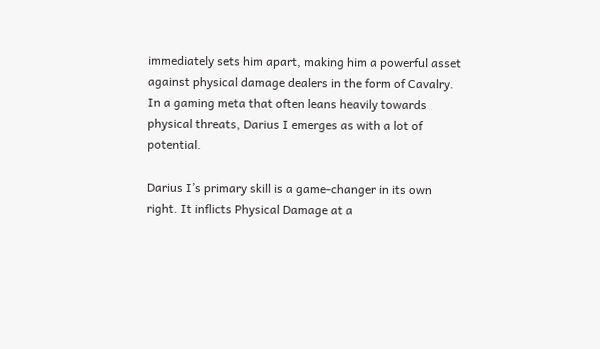immediately sets him apart, making him a powerful asset against physical damage dealers in the form of Cavalry. In a gaming meta that often leans heavily towards physical threats, Darius I emerges as with a lot of potential.

Darius I’s primary skill is a game-changer in its own right. It inflicts Physical Damage at a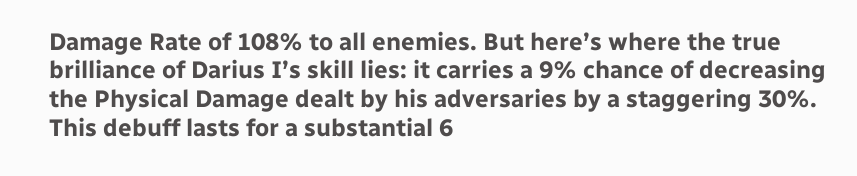Damage Rate of 108% to all enemies. But here’s where the true brilliance of Darius I’s skill lies: it carries a 9% chance of decreasing the Physical Damage dealt by his adversaries by a staggering 30%. This debuff lasts for a substantial 6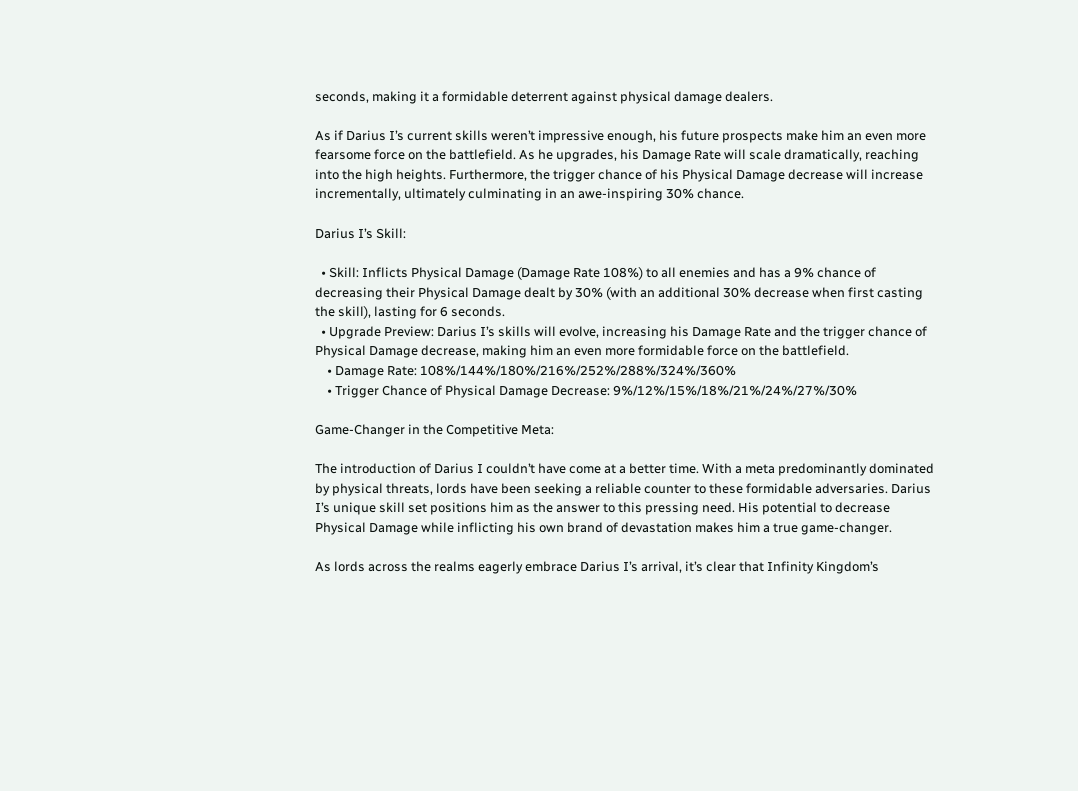seconds, making it a formidable deterrent against physical damage dealers.

As if Darius I’s current skills weren’t impressive enough, his future prospects make him an even more fearsome force on the battlefield. As he upgrades, his Damage Rate will scale dramatically, reaching into the high heights. Furthermore, the trigger chance of his Physical Damage decrease will increase incrementally, ultimately culminating in an awe-inspiring 30% chance.

Darius I’s Skill:

  • Skill: Inflicts Physical Damage (Damage Rate 108%) to all enemies and has a 9% chance of decreasing their Physical Damage dealt by 30% (with an additional 30% decrease when first casting the skill), lasting for 6 seconds.
  • Upgrade Preview: Darius I’s skills will evolve, increasing his Damage Rate and the trigger chance of Physical Damage decrease, making him an even more formidable force on the battlefield.
    • Damage Rate: 108%/144%/180%/216%/252%/288%/324%/360%
    • Trigger Chance of Physical Damage Decrease: 9%/12%/15%/18%/21%/24%/27%/30%

Game-Changer in the Competitive Meta:

The introduction of Darius I couldn’t have come at a better time. With a meta predominantly dominated by physical threats, lords have been seeking a reliable counter to these formidable adversaries. Darius I’s unique skill set positions him as the answer to this pressing need. His potential to decrease Physical Damage while inflicting his own brand of devastation makes him a true game-changer.

As lords across the realms eagerly embrace Darius I’s arrival, it’s clear that Infinity Kingdom’s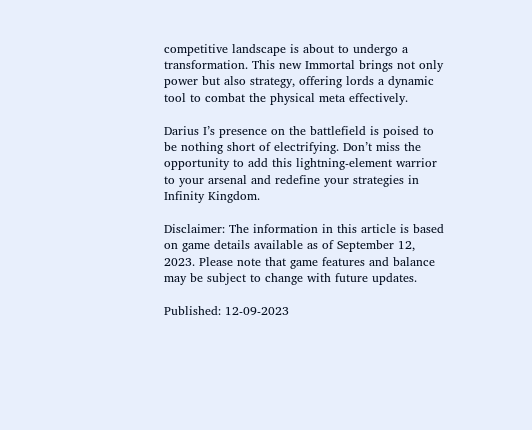competitive landscape is about to undergo a transformation. This new Immortal brings not only power but also strategy, offering lords a dynamic tool to combat the physical meta effectively.

Darius I’s presence on the battlefield is poised to be nothing short of electrifying. Don’t miss the opportunity to add this lightning-element warrior to your arsenal and redefine your strategies in Infinity Kingdom.

Disclaimer: The information in this article is based on game details available as of September 12, 2023. Please note that game features and balance may be subject to change with future updates.

Published: 12-09-2023